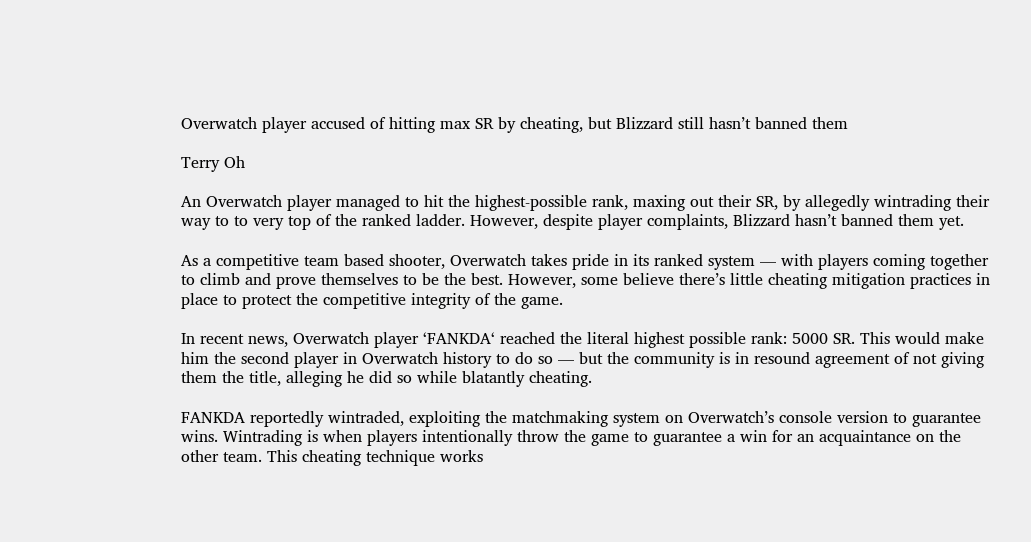Overwatch player accused of hitting max SR by cheating, but Blizzard still hasn’t banned them

Terry Oh

An Overwatch player managed to hit the highest-possible rank, maxing out their SR, by allegedly wintrading their way to to very top of the ranked ladder. However, despite player complaints, Blizzard hasn’t banned them yet.

As a competitive team based shooter, Overwatch takes pride in its ranked system — with players coming together to climb and prove themselves to be the best. However, some believe there’s little cheating mitigation practices in place to protect the competitive integrity of the game.

In recent news, Overwatch player ‘FANKDA‘ reached the literal highest possible rank: 5000 SR. This would make him the second player in Overwatch history to do so — but the community is in resound agreement of not giving them the title, alleging he did so while blatantly cheating.

FANKDA reportedly wintraded, exploiting the matchmaking system on Overwatch’s console version to guarantee wins. Wintrading is when players intentionally throw the game to guarantee a win for an acquaintance on the other team. This cheating technique works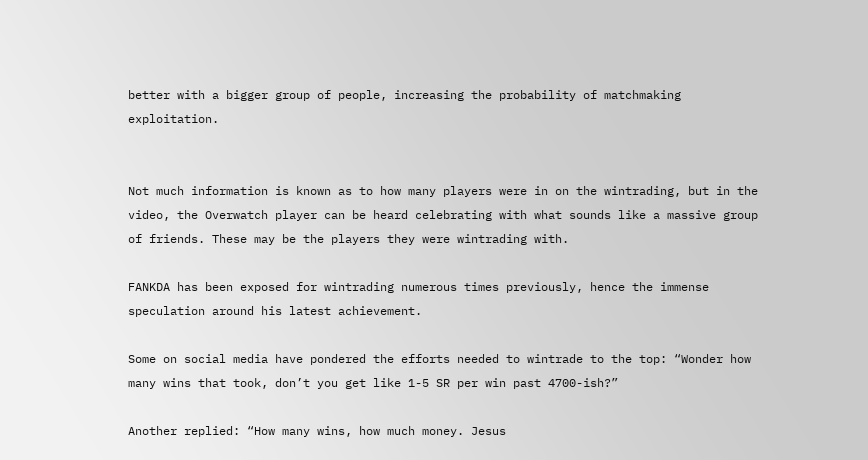better with a bigger group of people, increasing the probability of matchmaking exploitation.


Not much information is known as to how many players were in on the wintrading, but in the video, the Overwatch player can be heard celebrating with what sounds like a massive group of friends. These may be the players they were wintrading with.

FANKDA has been exposed for wintrading numerous times previously, hence the immense speculation around his latest achievement.

Some on social media have pondered the efforts needed to wintrade to the top: “Wonder how many wins that took, don’t you get like 1-5 SR per win past 4700-ish?”

Another replied: “How many wins, how much money. Jesus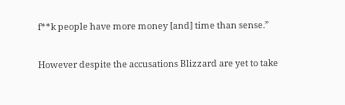f**k people have more money [and] time than sense.”

However despite the accusations Blizzard are yet to take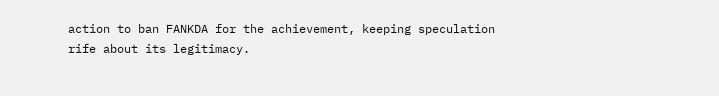action to ban FANKDA for the achievement, keeping speculation rife about its legitimacy.